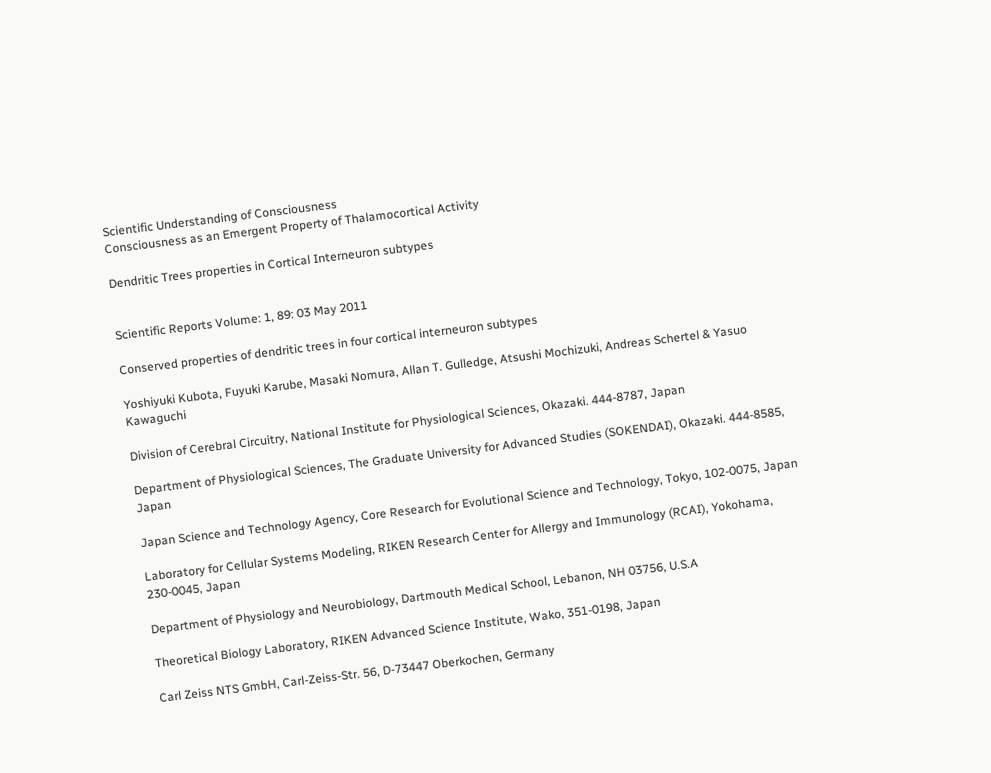Scientific Understanding of Consciousness
Consciousness as an Emergent Property of Thalamocortical Activity

Dendritic Trees properties in Cortical Interneuron subtypes


Scientific Reports Volume: 1, 89: 03 May 2011

Conserved properties of dendritic trees in four cortical interneuron subtypes

Yoshiyuki Kubota, Fuyuki Karube, Masaki Nomura, Allan T. Gulledge, Atsushi Mochizuki, Andreas Schertel & Yasuo Kawaguchi

Division of Cerebral Circuitry, National Institute for Physiological Sciences, Okazaki. 444-8787, Japan

Department of Physiological Sciences, The Graduate University for Advanced Studies (SOKENDAI), Okazaki. 444-8585, Japan

Japan Science and Technology Agency, Core Research for Evolutional Science and Technology, Tokyo, 102-0075, Japan

Laboratory for Cellular Systems Modeling, RIKEN Research Center for Allergy and Immunology (RCAI), Yokohama, 230-0045, Japan

Department of Physiology and Neurobiology, Dartmouth Medical School, Lebanon, NH 03756, U.S.A

Theoretical Biology Laboratory, RIKEN Advanced Science Institute, Wako, 351-0198, Japan

Carl Zeiss NTS GmbH, Carl-Zeiss-Str. 56, D-73447 Oberkochen, Germany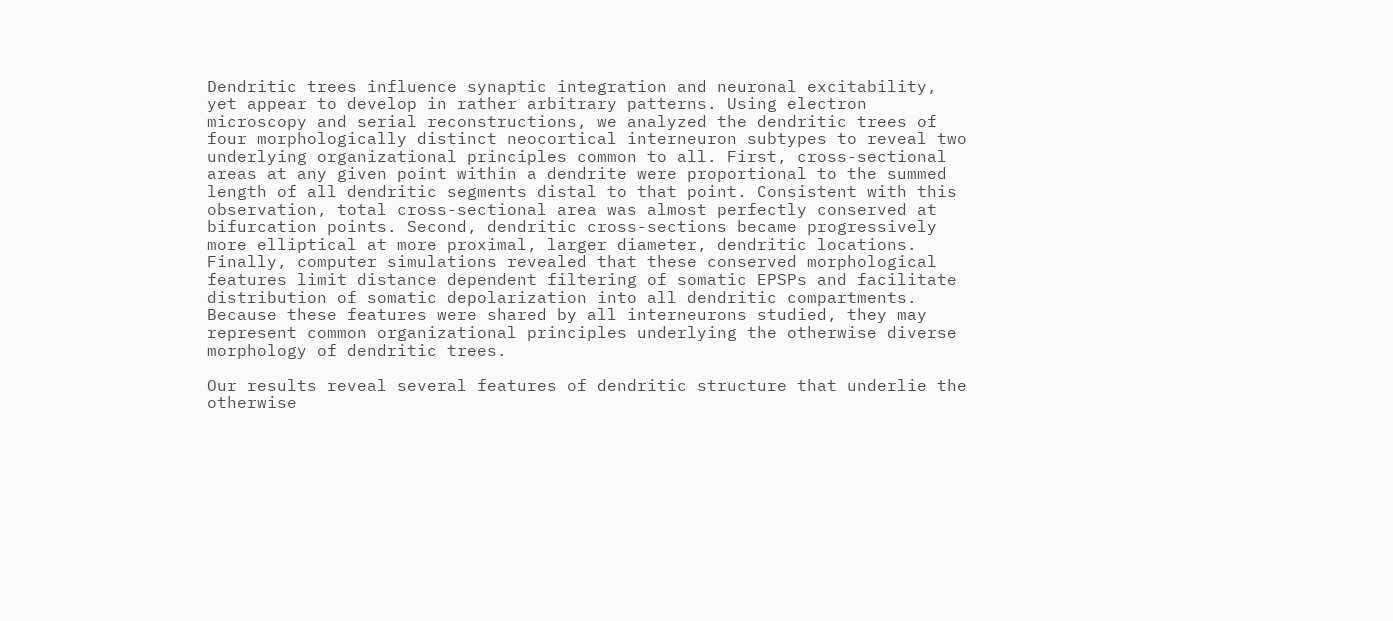Dendritic trees influence synaptic integration and neuronal excitability, yet appear to develop in rather arbitrary patterns. Using electron microscopy and serial reconstructions, we analyzed the dendritic trees of four morphologically distinct neocortical interneuron subtypes to reveal two underlying organizational principles common to all. First, cross-sectional areas at any given point within a dendrite were proportional to the summed length of all dendritic segments distal to that point. Consistent with this observation, total cross-sectional area was almost perfectly conserved at bifurcation points. Second, dendritic cross-sections became progressively more elliptical at more proximal, larger diameter, dendritic locations. Finally, computer simulations revealed that these conserved morphological features limit distance dependent filtering of somatic EPSPs and facilitate distribution of somatic depolarization into all dendritic compartments. Because these features were shared by all interneurons studied, they may represent common organizational principles underlying the otherwise diverse morphology of dendritic trees.

Our results reveal several features of dendritic structure that underlie the otherwise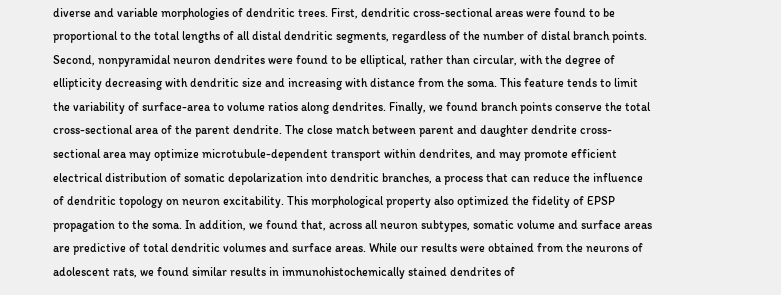diverse and variable morphologies of dendritic trees. First, dendritic cross-sectional areas were found to be proportional to the total lengths of all distal dendritic segments, regardless of the number of distal branch points. Second, nonpyramidal neuron dendrites were found to be elliptical, rather than circular, with the degree of ellipticity decreasing with dendritic size and increasing with distance from the soma. This feature tends to limit the variability of surface-area to volume ratios along dendrites. Finally, we found branch points conserve the total cross-sectional area of the parent dendrite. The close match between parent and daughter dendrite cross-sectional area may optimize microtubule-dependent transport within dendrites, and may promote efficient electrical distribution of somatic depolarization into dendritic branches, a process that can reduce the influence of dendritic topology on neuron excitability. This morphological property also optimized the fidelity of EPSP propagation to the soma. In addition, we found that, across all neuron subtypes, somatic volume and surface areas are predictive of total dendritic volumes and surface areas. While our results were obtained from the neurons of adolescent rats, we found similar results in immunohistochemically stained dendrites of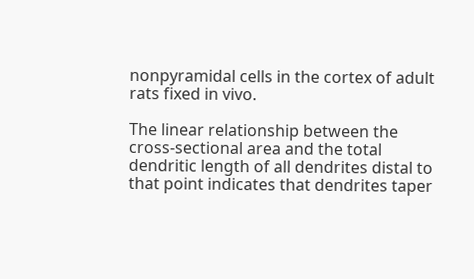nonpyramidal cells in the cortex of adult rats fixed in vivo.

The linear relationship between the cross-sectional area and the total dendritic length of all dendrites distal to that point indicates that dendrites taper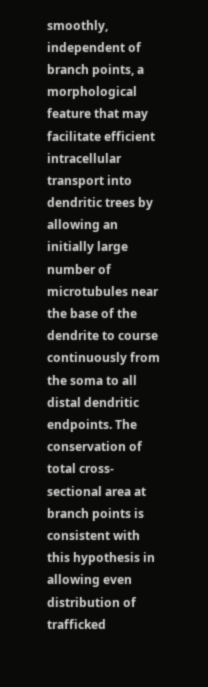smoothly, independent of branch points, a morphological feature that may facilitate efficient intracellular transport into dendritic trees by allowing an initially large number of microtubules near the base of the dendrite to course continuously from the soma to all distal dendritic endpoints. The conservation of total cross-sectional area at branch points is consistent with this hypothesis in allowing even distribution of trafficked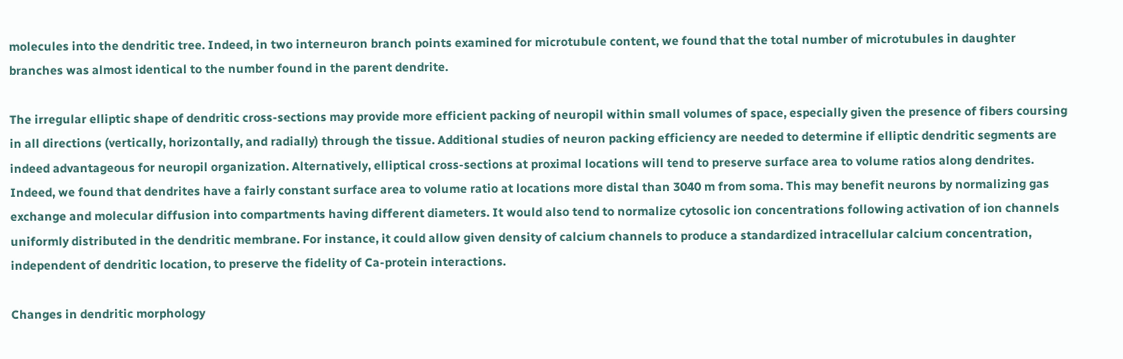molecules into the dendritic tree. Indeed, in two interneuron branch points examined for microtubule content, we found that the total number of microtubules in daughter branches was almost identical to the number found in the parent dendrite.

The irregular elliptic shape of dendritic cross-sections may provide more efficient packing of neuropil within small volumes of space, especially given the presence of fibers coursing in all directions (vertically, horizontally, and radially) through the tissue. Additional studies of neuron packing efficiency are needed to determine if elliptic dendritic segments are indeed advantageous for neuropil organization. Alternatively, elliptical cross-sections at proximal locations will tend to preserve surface area to volume ratios along dendrites. Indeed, we found that dendrites have a fairly constant surface area to volume ratio at locations more distal than 3040 m from soma. This may benefit neurons by normalizing gas exchange and molecular diffusion into compartments having different diameters. It would also tend to normalize cytosolic ion concentrations following activation of ion channels uniformly distributed in the dendritic membrane. For instance, it could allow given density of calcium channels to produce a standardized intracellular calcium concentration, independent of dendritic location, to preserve the fidelity of Ca-protein interactions.

Changes in dendritic morphology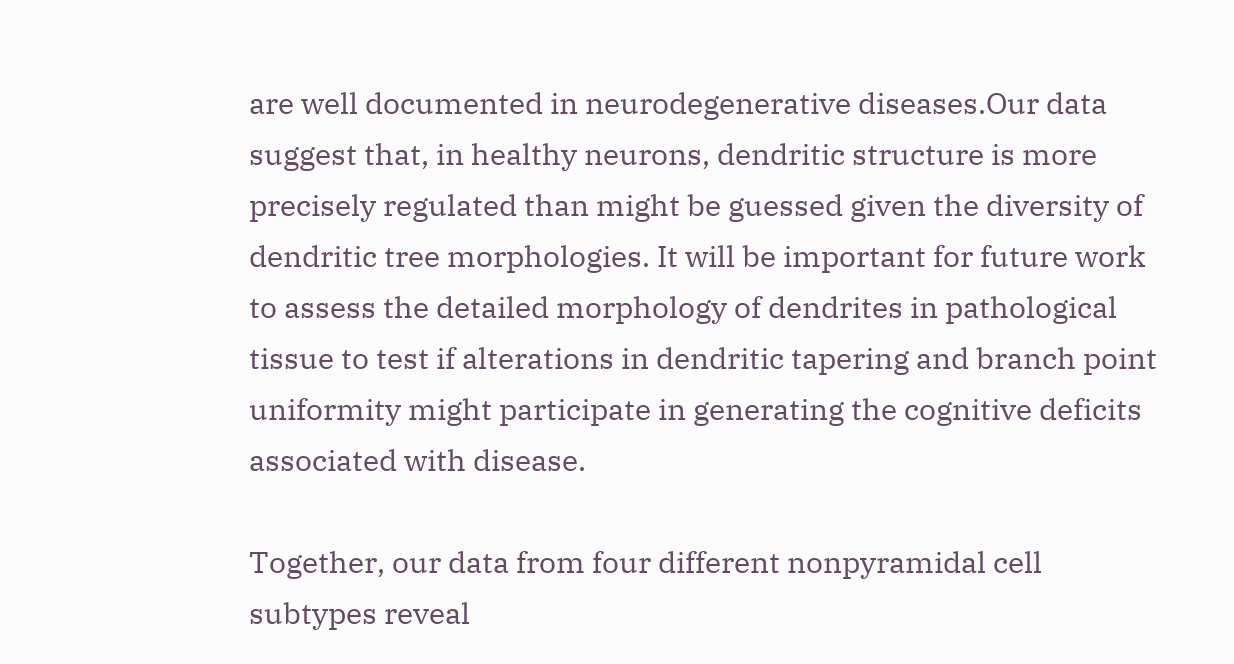are well documented in neurodegenerative diseases.Our data suggest that, in healthy neurons, dendritic structure is more precisely regulated than might be guessed given the diversity of dendritic tree morphologies. It will be important for future work to assess the detailed morphology of dendrites in pathological tissue to test if alterations in dendritic tapering and branch point uniformity might participate in generating the cognitive deficits associated with disease.

Together, our data from four different nonpyramidal cell subtypes reveal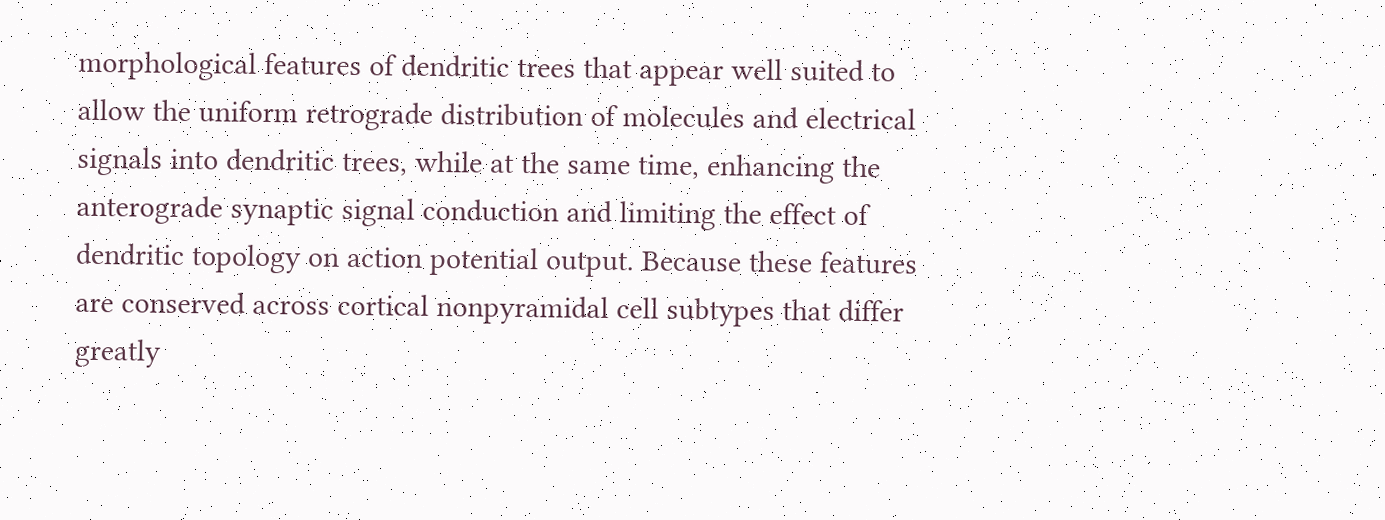morphological features of dendritic trees that appear well suited to allow the uniform retrograde distribution of molecules and electrical signals into dendritic trees, while at the same time, enhancing the anterograde synaptic signal conduction and limiting the effect of dendritic topology on action potential output. Because these features are conserved across cortical nonpyramidal cell subtypes that differ greatly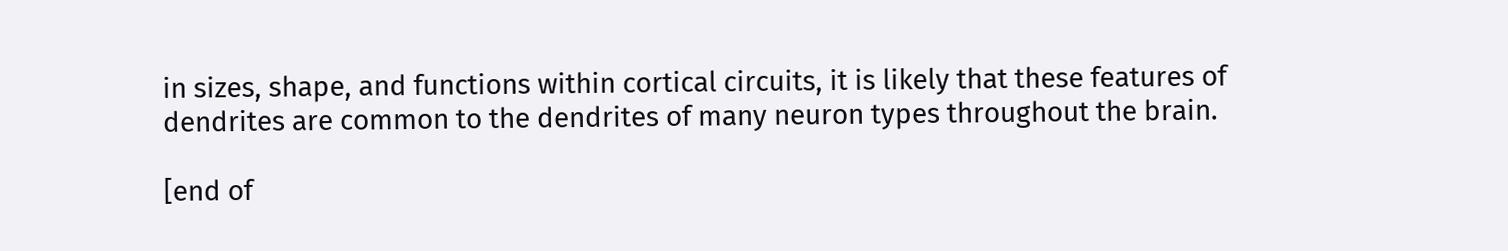in sizes, shape, and functions within cortical circuits, it is likely that these features of dendrites are common to the dendrites of many neuron types throughout the brain.

[end of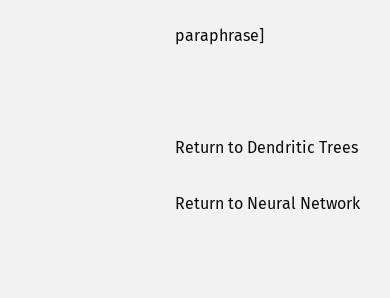paraphrase]



Return to Dendritic Trees

Return to Neural Network